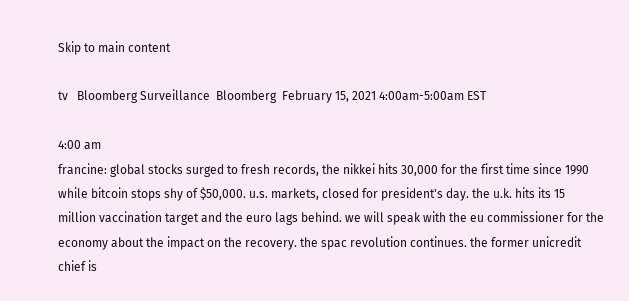Skip to main content

tv   Bloomberg Surveillance  Bloomberg  February 15, 2021 4:00am-5:00am EST

4:00 am
francine: global stocks surged to fresh records, the nikkei hits 30,000 for the first time since 1990 while bitcoin stops shy of $50,000. u.s. markets, closed for president's day. the u.k. hits its 15 million vaccination target and the euro lags behind. we will speak with the eu commissioner for the economy about the impact on the recovery. the spac revolution continues. the former unicredit chief is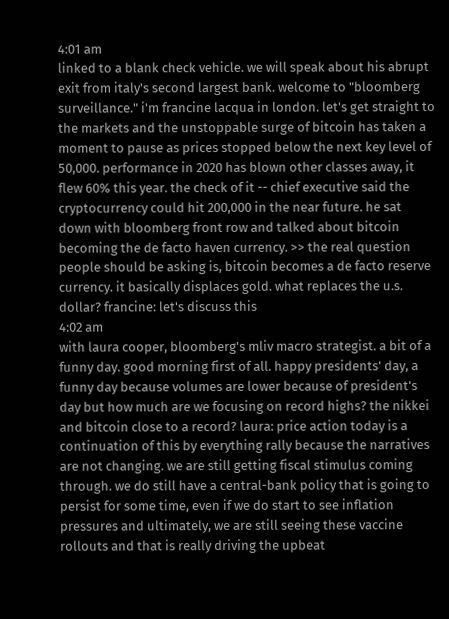4:01 am
linked to a blank check vehicle. we will speak about his abrupt exit from italy's second largest bank. welcome to "bloomberg surveillance." i'm francine lacqua in london. let's get straight to the markets and the unstoppable surge of bitcoin has taken a moment to pause as prices stopped below the next key level of 50,000. performance in 2020 has blown other classes away, it flew 60% this year. the check of it -- chief executive said the cryptocurrency could hit 200,000 in the near future. he sat down with bloomberg front row and talked about bitcoin becoming the de facto haven currency. >> the real question people should be asking is, bitcoin becomes a de facto reserve currency. it basically displaces gold. what replaces the u.s. dollar? francine: let's discuss this
4:02 am
with laura cooper, bloomberg's mliv macro strategist. a bit of a funny day. good morning first of all. happy presidents' day, a funny day because volumes are lower because of president's day but how much are we focusing on record highs? the nikkei and bitcoin close to a record? laura: price action today is a continuation of this by everything rally because the narratives are not changing. we are still getting fiscal stimulus coming through. we do still have a central-bank policy that is going to persist for some time, even if we do start to see inflation pressures and ultimately, we are still seeing these vaccine rollouts and that is really driving the upbeat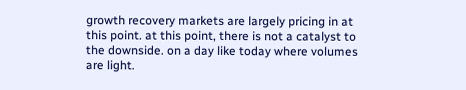growth recovery markets are largely pricing in at this point. at this point, there is not a catalyst to the downside. on a day like today where volumes are light.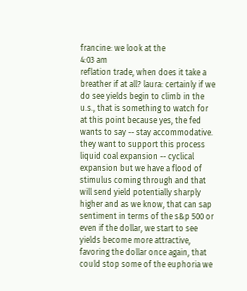francine: we look at the
4:03 am
reflation trade, when does it take a breather if at all? laura: certainly if we do see yields begin to climb in the u.s., that is something to watch for at this point because yes, the fed wants to say -- stay accommodative. they want to support this process liquid coal expansion -- cyclical expansion but we have a flood of stimulus coming through and that will send yield potentially sharply higher and as we know, that can sap sentiment in terms of the s&p 500 or even if the dollar, we start to see yields become more attractive, favoring the dollar once again, that could stop some of the euphoria we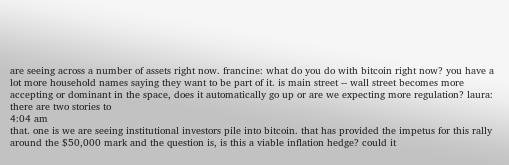are seeing across a number of assets right now. francine: what do you do with bitcoin right now? you have a lot more household names saying they want to be part of it. is main street -- wall street becomes more accepting or dominant in the space, does it automatically go up or are we expecting more regulation? laura: there are two stories to
4:04 am
that. one is we are seeing institutional investors pile into bitcoin. that has provided the impetus for this rally around the $50,000 mark and the question is, is this a viable inflation hedge? could it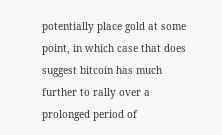potentially place gold at some point, in which case that does suggest bitcoin has much further to rally over a prolonged period of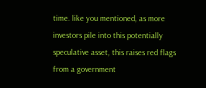time. like you mentioned, as more investors pile into this potentially speculative asset, this raises red flags from a government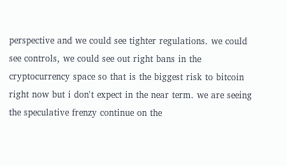perspective and we could see tighter regulations. we could see controls, we could see out right bans in the cryptocurrency space so that is the biggest risk to bitcoin right now but i don't expect in the near term. we are seeing the speculative frenzy continue on the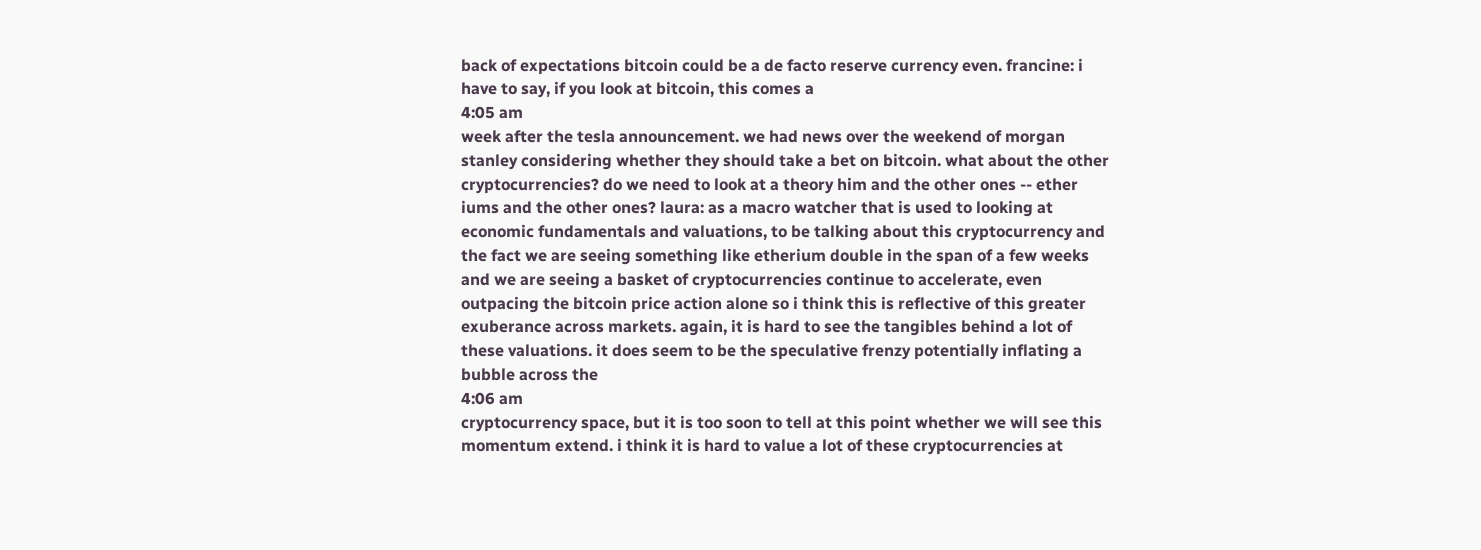back of expectations bitcoin could be a de facto reserve currency even. francine: i have to say, if you look at bitcoin, this comes a
4:05 am
week after the tesla announcement. we had news over the weekend of morgan stanley considering whether they should take a bet on bitcoin. what about the other cryptocurrencies? do we need to look at a theory him and the other ones -- ether iums and the other ones? laura: as a macro watcher that is used to looking at economic fundamentals and valuations, to be talking about this cryptocurrency and the fact we are seeing something like etherium double in the span of a few weeks and we are seeing a basket of cryptocurrencies continue to accelerate, even outpacing the bitcoin price action alone so i think this is reflective of this greater exuberance across markets. again, it is hard to see the tangibles behind a lot of these valuations. it does seem to be the speculative frenzy potentially inflating a bubble across the
4:06 am
cryptocurrency space, but it is too soon to tell at this point whether we will see this momentum extend. i think it is hard to value a lot of these cryptocurrencies at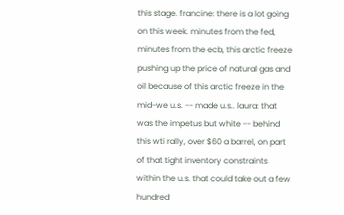this stage. francine: there is a lot going on this week. minutes from the fed, minutes from the ecb, this arctic freeze pushing up the price of natural gas and oil because of this arctic freeze in the mid-we u.s. -- made u.s.. laura: that was the impetus but white -- behind this wti rally, over $60 a barrel, on part of that tight inventory constraints within the u.s. that could take out a few hundred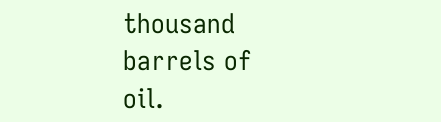thousand barrels of oil.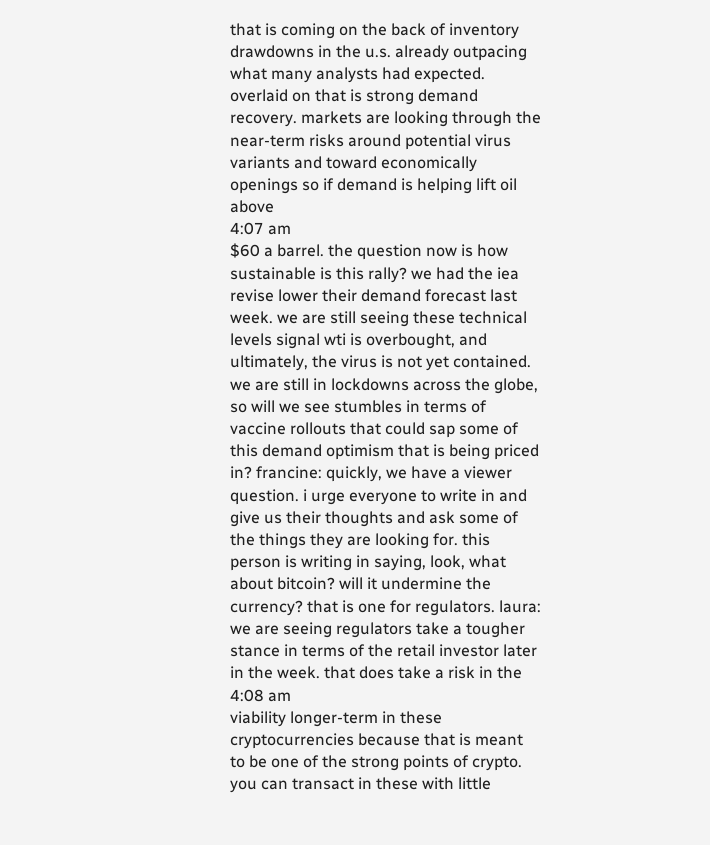that is coming on the back of inventory drawdowns in the u.s. already outpacing what many analysts had expected. overlaid on that is strong demand recovery. markets are looking through the near-term risks around potential virus variants and toward economically openings so if demand is helping lift oil above
4:07 am
$60 a barrel. the question now is how sustainable is this rally? we had the iea revise lower their demand forecast last week. we are still seeing these technical levels signal wti is overbought, and ultimately, the virus is not yet contained. we are still in lockdowns across the globe, so will we see stumbles in terms of vaccine rollouts that could sap some of this demand optimism that is being priced in? francine: quickly, we have a viewer question. i urge everyone to write in and give us their thoughts and ask some of the things they are looking for. this person is writing in saying, look, what about bitcoin? will it undermine the currency? that is one for regulators. laura: we are seeing regulators take a tougher stance in terms of the retail investor later in the week. that does take a risk in the
4:08 am
viability longer-term in these cryptocurrencies because that is meant to be one of the strong points of crypto. you can transact in these with little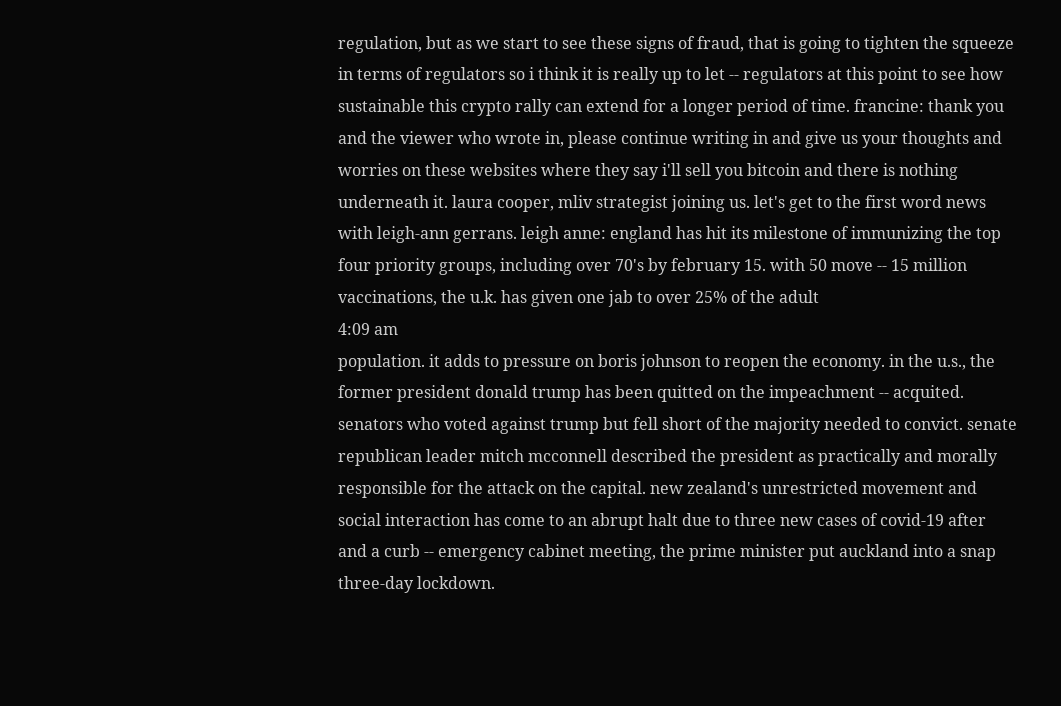regulation, but as we start to see these signs of fraud, that is going to tighten the squeeze in terms of regulators so i think it is really up to let -- regulators at this point to see how sustainable this crypto rally can extend for a longer period of time. francine: thank you and the viewer who wrote in, please continue writing in and give us your thoughts and worries on these websites where they say i'll sell you bitcoin and there is nothing underneath it. laura cooper, mliv strategist joining us. let's get to the first word news with leigh-ann gerrans. leigh anne: england has hit its milestone of immunizing the top four priority groups, including over 70's by february 15. with 50 move -- 15 million vaccinations, the u.k. has given one jab to over 25% of the adult
4:09 am
population. it adds to pressure on boris johnson to reopen the economy. in the u.s., the former president donald trump has been quitted on the impeachment -- acquited. senators who voted against trump but fell short of the majority needed to convict. senate republican leader mitch mcconnell described the president as practically and morally responsible for the attack on the capital. new zealand's unrestricted movement and social interaction has come to an abrupt halt due to three new cases of covid-19 after and a curb -- emergency cabinet meeting, the prime minister put auckland into a snap three-day lockdown.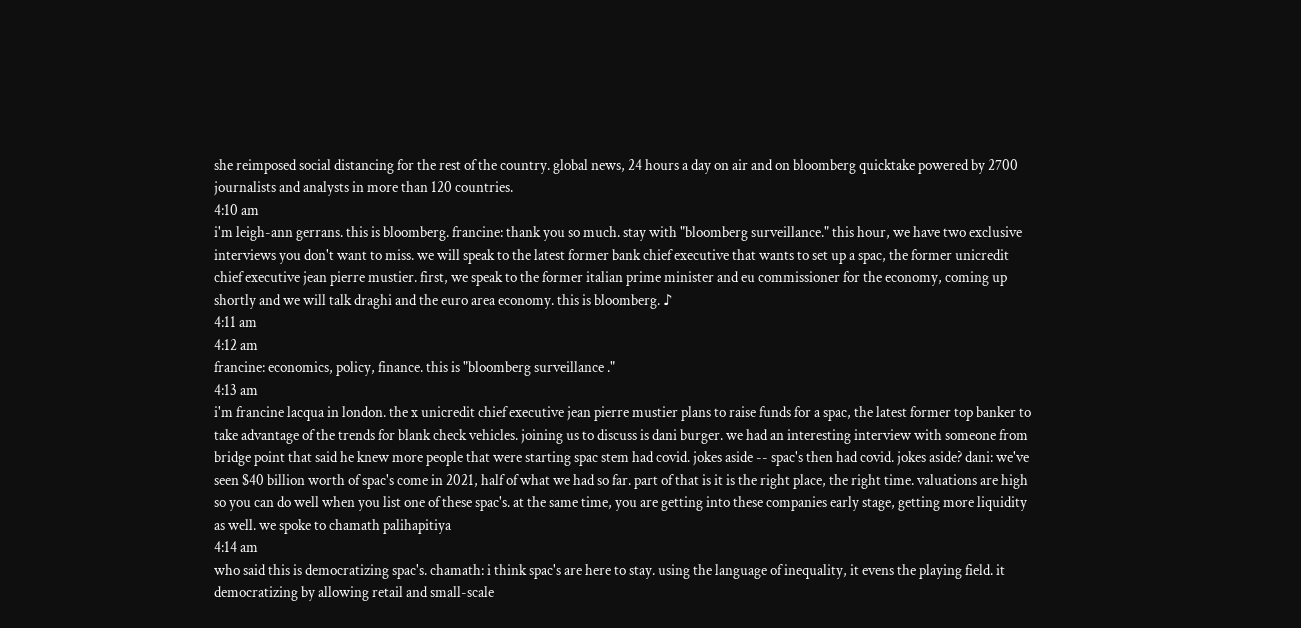she reimposed social distancing for the rest of the country. global news, 24 hours a day on air and on bloomberg quicktake powered by 2700 journalists and analysts in more than 120 countries.
4:10 am
i'm leigh-ann gerrans. this is bloomberg. francine: thank you so much. stay with "bloomberg surveillance." this hour, we have two exclusive interviews you don't want to miss. we will speak to the latest former bank chief executive that wants to set up a spac, the former unicredit chief executive jean pierre mustier. first, we speak to the former italian prime minister and eu commissioner for the economy, coming up shortly and we will talk draghi and the euro area economy. this is bloomberg. ♪
4:11 am
4:12 am
francine: economics, policy, finance. this is "bloomberg surveillance ."
4:13 am
i'm francine lacqua in london. the x unicredit chief executive jean pierre mustier plans to raise funds for a spac, the latest former top banker to take advantage of the trends for blank check vehicles. joining us to discuss is dani burger. we had an interesting interview with someone from bridge point that said he knew more people that were starting spac stem had covid. jokes aside -- spac's then had covid. jokes aside? dani: we've seen $40 billion worth of spac's come in 2021, half of what we had so far. part of that is it is the right place, the right time. valuations are high so you can do well when you list one of these spac's. at the same time, you are getting into these companies early stage, getting more liquidity as well. we spoke to chamath palihapitiya
4:14 am
who said this is democratizing spac's. chamath: i think spac's are here to stay. using the language of inequality, it evens the playing field. it democratizing by allowing retail and small-scale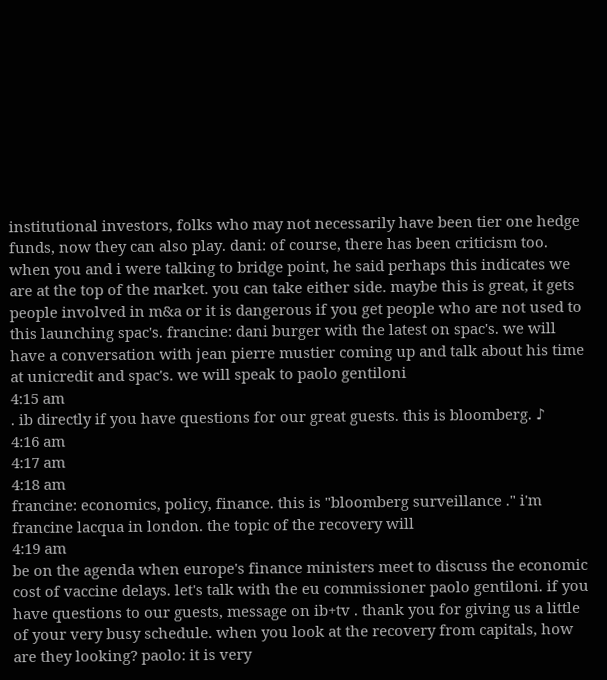institutional investors, folks who may not necessarily have been tier one hedge funds, now they can also play. dani: of course, there has been criticism too. when you and i were talking to bridge point, he said perhaps this indicates we are at the top of the market. you can take either side. maybe this is great, it gets people involved in m&a or it is dangerous if you get people who are not used to this launching spac's. francine: dani burger with the latest on spac's. we will have a conversation with jean pierre mustier coming up and talk about his time at unicredit and spac's. we will speak to paolo gentiloni
4:15 am
. ib directly if you have questions for our great guests. this is bloomberg. ♪
4:16 am
4:17 am
4:18 am
francine: economics, policy, finance. this is "bloomberg surveillance ." i'm francine lacqua in london. the topic of the recovery will
4:19 am
be on the agenda when europe's finance ministers meet to discuss the economic cost of vaccine delays. let's talk with the eu commissioner paolo gentiloni. if you have questions to our guests, message on ib+tv . thank you for giving us a little of your very busy schedule. when you look at the recovery from capitals, how are they looking? paolo: it is very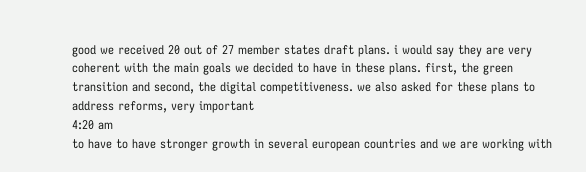good we received 20 out of 27 member states draft plans. i would say they are very coherent with the main goals we decided to have in these plans. first, the green transition and second, the digital competitiveness. we also asked for these plans to address reforms, very important
4:20 am
to have to have stronger growth in several european countries and we are working with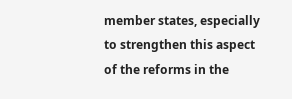member states, especially to strengthen this aspect of the reforms in the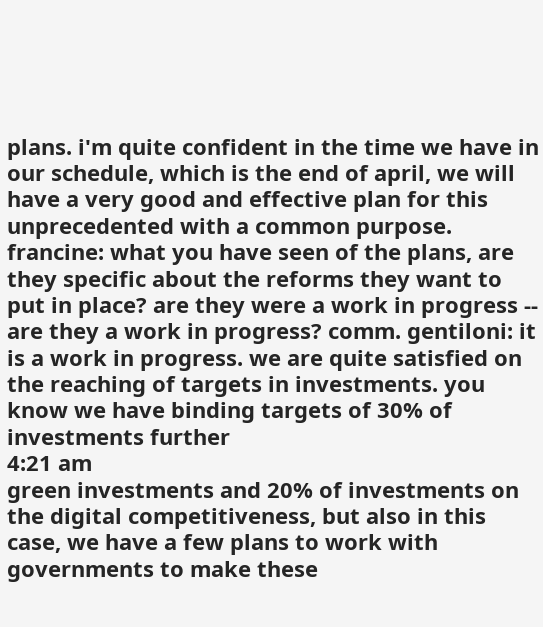plans. i'm quite confident in the time we have in our schedule, which is the end of april, we will have a very good and effective plan for this unprecedented with a common purpose. francine: what you have seen of the plans, are they specific about the reforms they want to put in place? are they were a work in progress -- are they a work in progress? comm. gentiloni: it is a work in progress. we are quite satisfied on the reaching of targets in investments. you know we have binding targets of 30% of investments further
4:21 am
green investments and 20% of investments on the digital competitiveness, but also in this case, we have a few plans to work with governments to make these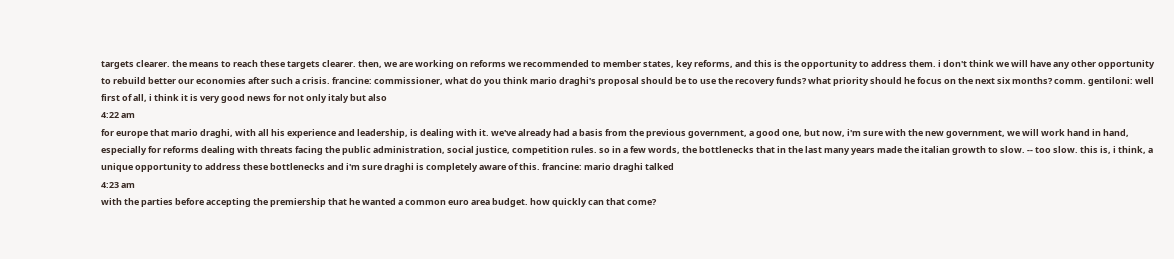targets clearer. the means to reach these targets clearer. then, we are working on reforms we recommended to member states, key reforms, and this is the opportunity to address them. i don't think we will have any other opportunity to rebuild better our economies after such a crisis. francine: commissioner, what do you think mario draghi's proposal should be to use the recovery funds? what priority should he focus on the next six months? comm. gentiloni: well first of all, i think it is very good news for not only italy but also
4:22 am
for europe that mario draghi, with all his experience and leadership, is dealing with it. we've already had a basis from the previous government, a good one, but now, i'm sure with the new government, we will work hand in hand, especially for reforms dealing with threats facing the public administration, social justice, competition rules. so in a few words, the bottlenecks that in the last many years made the italian growth to slow. -- too slow. this is, i think, a unique opportunity to address these bottlenecks and i'm sure draghi is completely aware of this. francine: mario draghi talked
4:23 am
with the parties before accepting the premiership that he wanted a common euro area budget. how quickly can that come?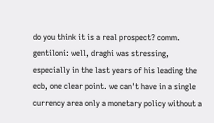do you think it is a real prospect? comm. gentiloni: well, draghi was stressing, especially in the last years of his leading the ecb, one clear point. we can't have in a single currency area only a monetary policy without a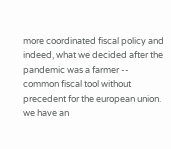more coordinated fiscal policy and indeed, what we decided after the pandemic was a farmer -- common fiscal tool without precedent for the european union. we have an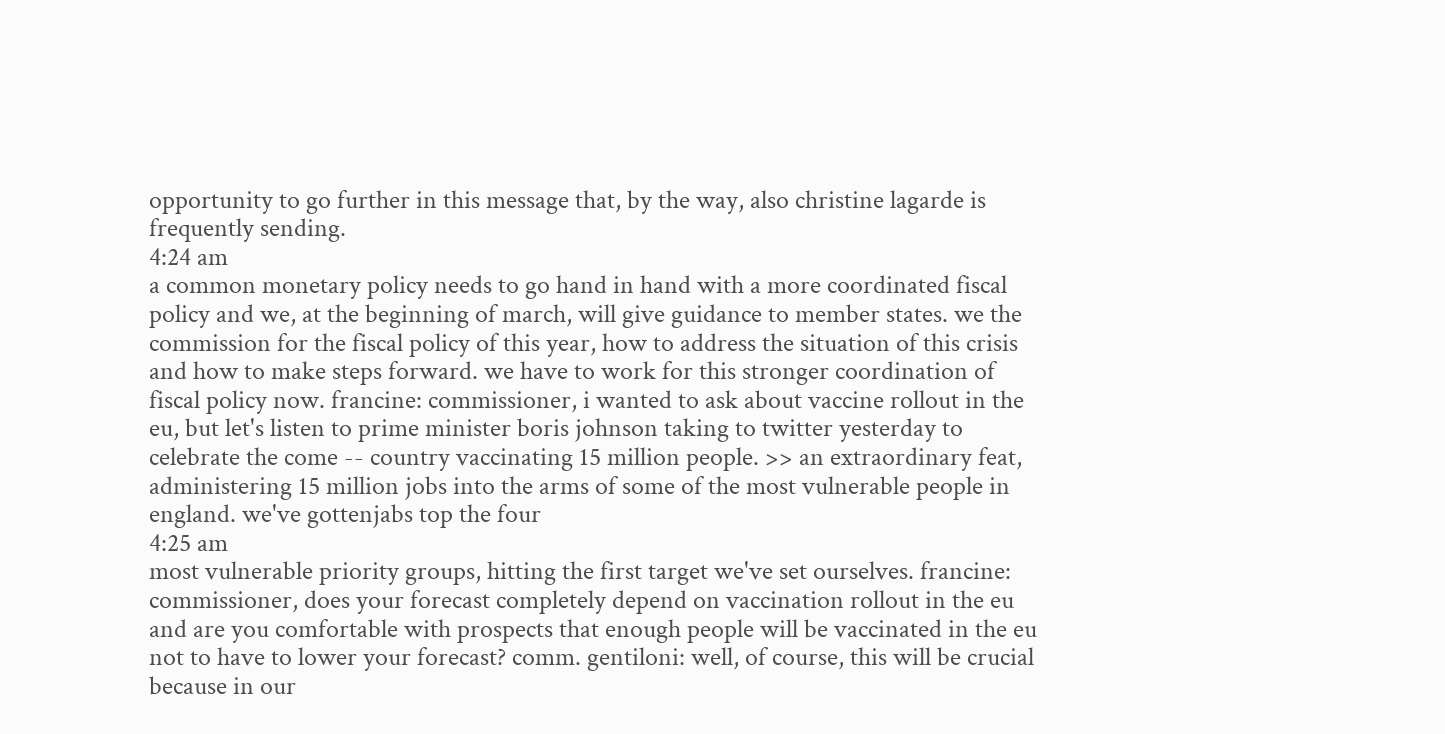opportunity to go further in this message that, by the way, also christine lagarde is frequently sending.
4:24 am
a common monetary policy needs to go hand in hand with a more coordinated fiscal policy and we, at the beginning of march, will give guidance to member states. we the commission for the fiscal policy of this year, how to address the situation of this crisis and how to make steps forward. we have to work for this stronger coordination of fiscal policy now. francine: commissioner, i wanted to ask about vaccine rollout in the eu, but let's listen to prime minister boris johnson taking to twitter yesterday to celebrate the come -- country vaccinating 15 million people. >> an extraordinary feat, administering 15 million jobs into the arms of some of the most vulnerable people in england. we've gottenjabs top the four
4:25 am
most vulnerable priority groups, hitting the first target we've set ourselves. francine: commissioner, does your forecast completely depend on vaccination rollout in the eu and are you comfortable with prospects that enough people will be vaccinated in the eu not to have to lower your forecast? comm. gentiloni: well, of course, this will be crucial because in our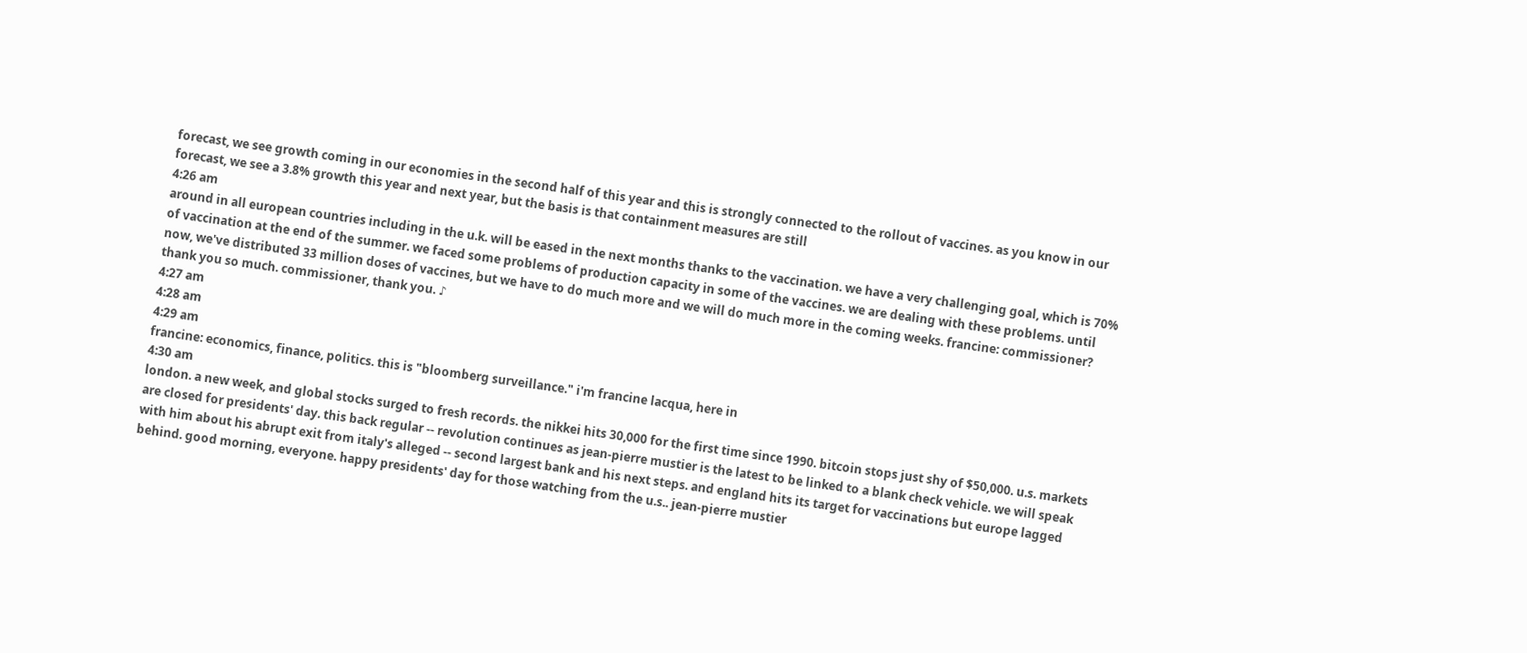forecast, we see growth coming in our economies in the second half of this year and this is strongly connected to the rollout of vaccines. as you know in our forecast, we see a 3.8% growth this year and next year, but the basis is that containment measures are still
4:26 am
around in all european countries including in the u.k. will be eased in the next months thanks to the vaccination. we have a very challenging goal, which is 70% of vaccination at the end of the summer. we faced some problems of production capacity in some of the vaccines. we are dealing with these problems. until now, we've distributed 33 million doses of vaccines, but we have to do much more and we will do much more in the coming weeks. francine: commissioner? thank you so much. commissioner, thank you. ♪
4:27 am
4:28 am
4:29 am
francine: economics, finance, politics. this is "bloomberg surveillance." i'm francine lacqua, here in
4:30 am
london. a new week, and global stocks surged to fresh records. the nikkei hits 30,000 for the first time since 1990. bitcoin stops just shy of $50,000. u.s. markets are closed for presidents' day. this back regular -- revolution continues as jean-pierre mustier is the latest to be linked to a blank check vehicle. we will speak with him about his abrupt exit from italy's alleged -- second largest bank and his next steps. and england hits its target for vaccinations but europe lagged behind. good morning, everyone. happy presidents' day for those watching from the u.s.. jean-pierre mustier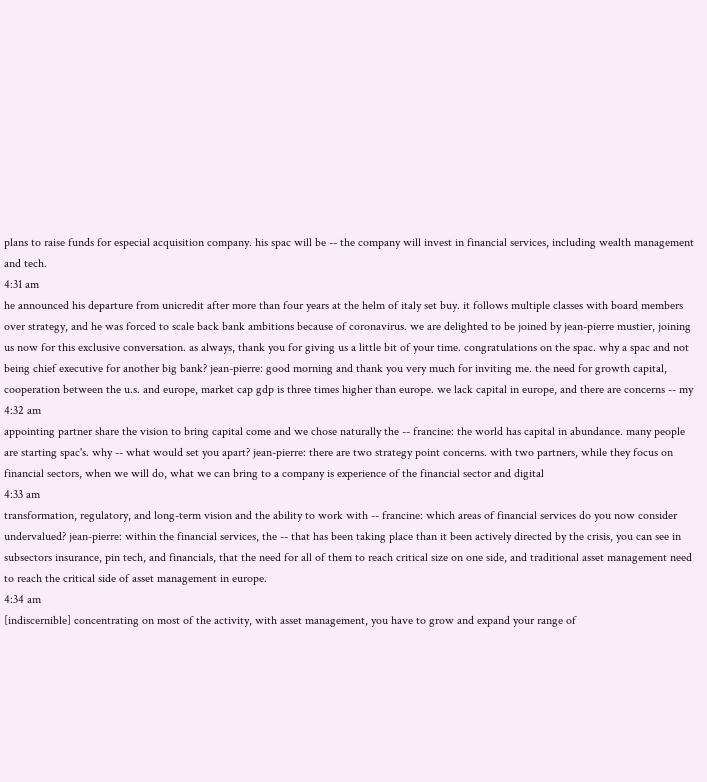plans to raise funds for especial acquisition company. his spac will be -- the company will invest in financial services, including wealth management and tech.
4:31 am
he announced his departure from unicredit after more than four years at the helm of italy set buy. it follows multiple classes with board members over strategy, and he was forced to scale back bank ambitions because of coronavirus. we are delighted to be joined by jean-pierre mustier, joining us now for this exclusive conversation. as always, thank you for giving us a little bit of your time. congratulations on the spac. why a spac and not being chief executive for another big bank? jean-pierre: good morning and thank you very much for inviting me. the need for growth capital, cooperation between the u.s. and europe, market cap gdp is three times higher than europe. we lack capital in europe, and there are concerns -- my
4:32 am
appointing partner share the vision to bring capital come and we chose naturally the -- francine: the world has capital in abundance. many people are starting spac's. why -- what would set you apart? jean-pierre: there are two strategy point concerns. with two partners, while they focus on financial sectors, when we will do, what we can bring to a company is experience of the financial sector and digital
4:33 am
transformation, regulatory, and long-term vision and the ability to work with -- francine: which areas of financial services do you now consider undervalued? jean-pierre: within the financial services, the -- that has been taking place than it been actively directed by the crisis, you can see in subsectors insurance, pin tech, and financials, that the need for all of them to reach critical size on one side, and traditional asset management need to reach the critical side of asset management in europe.
4:34 am
[indiscernible] concentrating on most of the activity, with asset management, you have to grow and expand your range of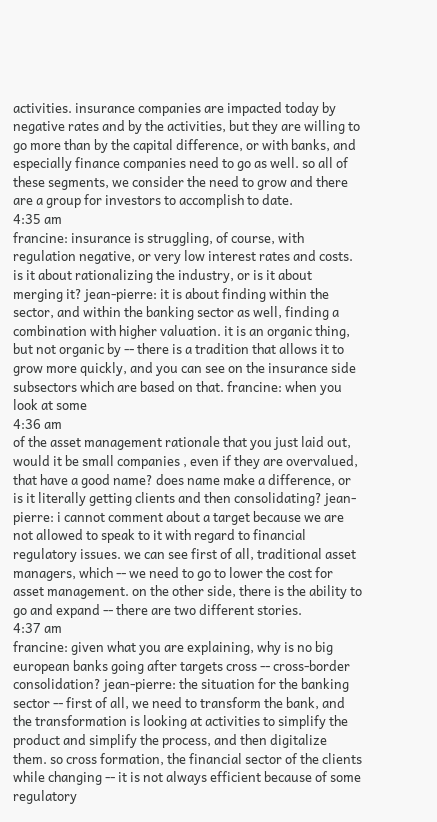activities. insurance companies are impacted today by negative rates and by the activities, but they are willing to go more than by the capital difference, or with banks, and especially finance companies need to go as well. so all of these segments, we consider the need to grow and there are a group for investors to accomplish to date.
4:35 am
francine: insurance is struggling, of course, with regulation negative, or very low interest rates and costs. is it about rationalizing the industry, or is it about merging it? jean-pierre: it is about finding within the sector, and within the banking sector as well, finding a combination with higher valuation. it is an organic thing, but not organic by -- there is a tradition that allows it to grow more quickly, and you can see on the insurance side subsectors which are based on that. francine: when you look at some
4:36 am
of the asset management rationale that you just laid out, would it be small companies , even if they are overvalued, that have a good name? does name make a difference, or is it literally getting clients and then consolidating? jean-pierre: i cannot comment about a target because we are not allowed to speak to it with regard to financial regulatory issues. we can see first of all, traditional asset managers, which -- we need to go to lower the cost for asset management. on the other side, there is the ability to go and expand -- there are two different stories.
4:37 am
francine: given what you are explaining, why is no big european banks going after targets cross -- cross-border consolidation? jean-pierre: the situation for the banking sector -- first of all, we need to transform the bank, and the transformation is looking at activities to simplify the product and simplify the process, and then digitalize them. so cross formation, the financial sector of the clients while changing -- it is not always efficient because of some regulatory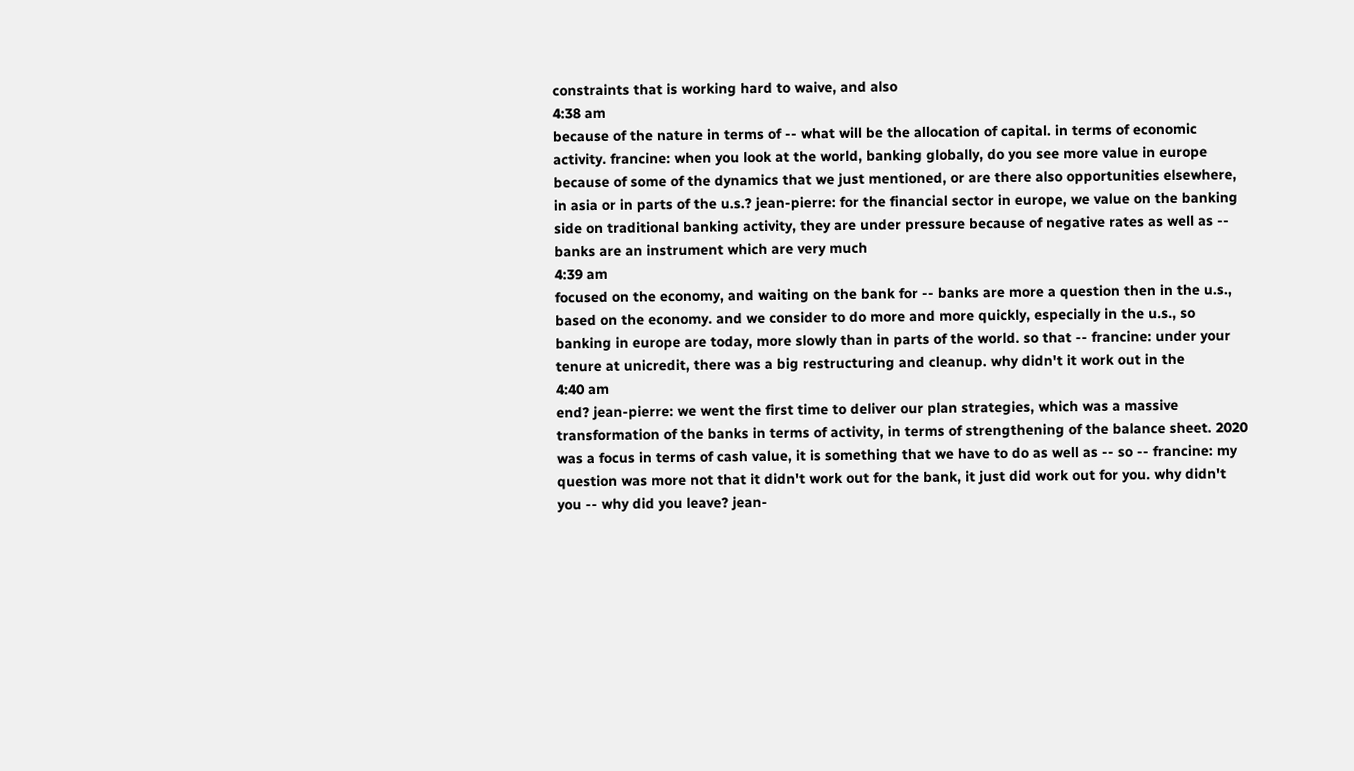constraints that is working hard to waive, and also
4:38 am
because of the nature in terms of -- what will be the allocation of capital. in terms of economic activity. francine: when you look at the world, banking globally, do you see more value in europe because of some of the dynamics that we just mentioned, or are there also opportunities elsewhere, in asia or in parts of the u.s.? jean-pierre: for the financial sector in europe, we value on the banking side on traditional banking activity, they are under pressure because of negative rates as well as -- banks are an instrument which are very much
4:39 am
focused on the economy, and waiting on the bank for -- banks are more a question then in the u.s., based on the economy. and we consider to do more and more quickly, especially in the u.s., so banking in europe are today, more slowly than in parts of the world. so that -- francine: under your tenure at unicredit, there was a big restructuring and cleanup. why didn't it work out in the
4:40 am
end? jean-pierre: we went the first time to deliver our plan strategies, which was a massive transformation of the banks in terms of activity, in terms of strengthening of the balance sheet. 2020 was a focus in terms of cash value, it is something that we have to do as well as -- so -- francine: my question was more not that it didn't work out for the bank, it just did work out for you. why didn't you -- why did you leave? jean-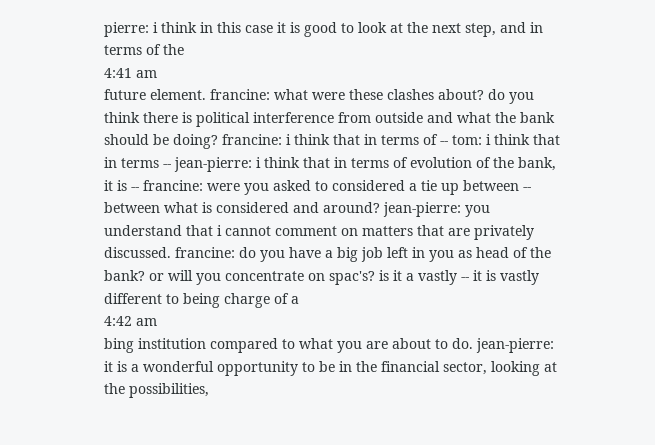pierre: i think in this case it is good to look at the next step, and in terms of the
4:41 am
future element. francine: what were these clashes about? do you think there is political interference from outside and what the bank should be doing? francine: i think that in terms of -- tom: i think that in terms -- jean-pierre: i think that in terms of evolution of the bank, it is -- francine: were you asked to considered a tie up between -- between what is considered and around? jean-pierre: you understand that i cannot comment on matters that are privately discussed. francine: do you have a big job left in you as head of the bank? or will you concentrate on spac's? is it a vastly -- it is vastly different to being charge of a
4:42 am
bing institution compared to what you are about to do. jean-pierre: it is a wonderful opportunity to be in the financial sector, looking at the possibilities,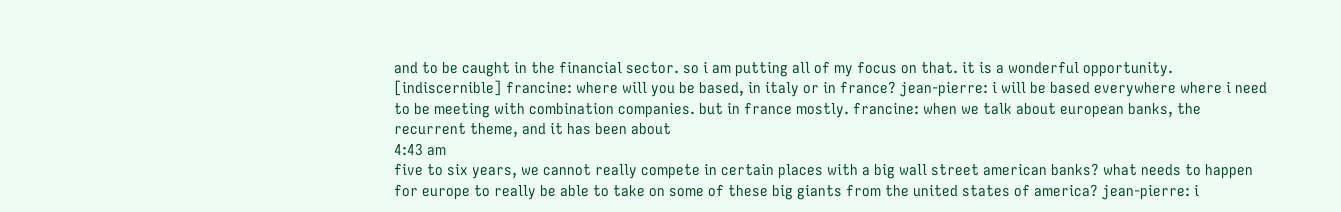and to be caught in the financial sector. so i am putting all of my focus on that. it is a wonderful opportunity. [indiscernible] francine: where will you be based, in italy or in france? jean-pierre: i will be based everywhere where i need to be meeting with combination companies. but in france mostly. francine: when we talk about european banks, the recurrent theme, and it has been about
4:43 am
five to six years, we cannot really compete in certain places with a big wall street american banks? what needs to happen for europe to really be able to take on some of these big giants from the united states of america? jean-pierre: i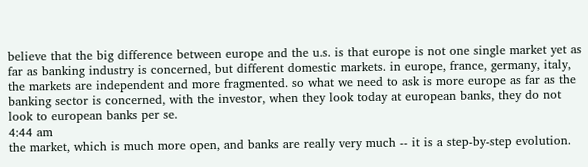believe that the big difference between europe and the u.s. is that europe is not one single market yet as far as banking industry is concerned, but different domestic markets. in europe, france, germany, italy, the markets are independent and more fragmented. so what we need to ask is more europe as far as the banking sector is concerned, with the investor, when they look today at european banks, they do not look to european banks per se.
4:44 am
the market, which is much more open, and banks are really very much -- it is a step-by-step evolution.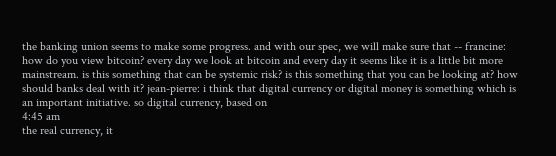the banking union seems to make some progress. and with our spec, we will make sure that -- francine: how do you view bitcoin? every day we look at bitcoin and every day it seems like it is a little bit more mainstream. is this something that can be systemic risk? is this something that you can be looking at? how should banks deal with it? jean-pierre: i think that digital currency or digital money is something which is an important initiative. so digital currency, based on
4:45 am
the real currency, it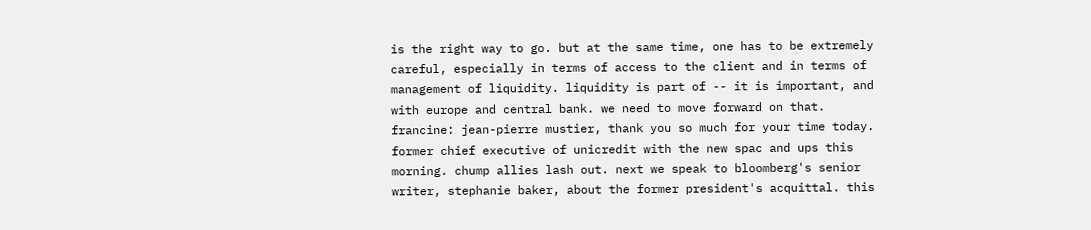is the right way to go. but at the same time, one has to be extremely careful, especially in terms of access to the client and in terms of management of liquidity. liquidity is part of -- it is important, and with europe and central bank. we need to move forward on that. francine: jean-pierre mustier, thank you so much for your time today. former chief executive of unicredit with the new spac and ups this morning. chump allies lash out. next we speak to bloomberg's senior writer, stephanie baker, about the former president's acquittal. this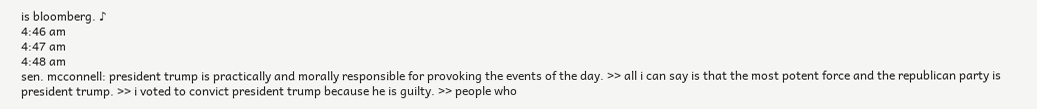is bloomberg. ♪
4:46 am
4:47 am
4:48 am
sen. mcconnell: president trump is practically and morally responsible for provoking the events of the day. >> all i can say is that the most potent force and the republican party is president trump. >> i voted to convict president trump because he is guilty. >> people who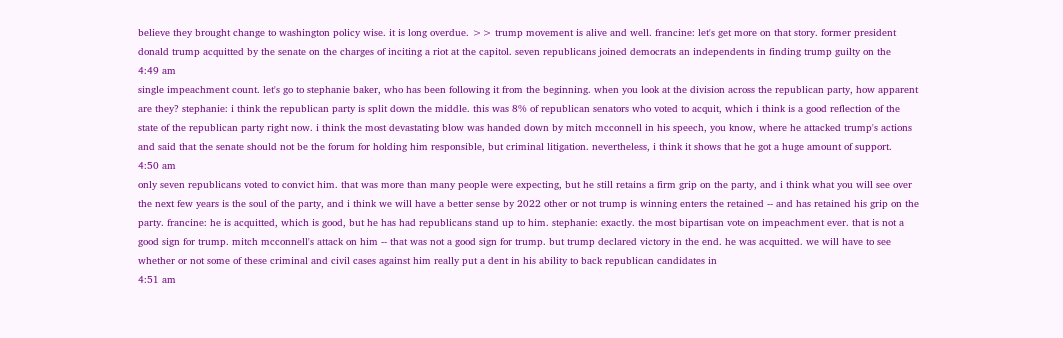believe they brought change to washington policy wise. it is long overdue. >> trump movement is alive and well. francine: let's get more on that story. former president donald trump acquitted by the senate on the charges of inciting a riot at the capitol. seven republicans joined democrats an independents in finding trump guilty on the
4:49 am
single impeachment count. let's go to stephanie baker, who has been following it from the beginning. when you look at the division across the republican party, how apparent are they? stephanie: i think the republican party is split down the middle. this was 8% of republican senators who voted to acquit, which i think is a good reflection of the state of the republican party right now. i think the most devastating blow was handed down by mitch mcconnell in his speech, you know, where he attacked trump's actions and said that the senate should not be the forum for holding him responsible, but criminal litigation. nevertheless, i think it shows that he got a huge amount of support.
4:50 am
only seven republicans voted to convict him. that was more than many people were expecting, but he still retains a firm grip on the party, and i think what you will see over the next few years is the soul of the party, and i think we will have a better sense by 2022 other or not trump is winning enters the retained -- and has retained his grip on the party. francine: he is acquitted, which is good, but he has had republicans stand up to him. stephanie: exactly. the most bipartisan vote on impeachment ever. that is not a good sign for trump. mitch mcconnell's attack on him -- that was not a good sign for trump. but trump declared victory in the end. he was acquitted. we will have to see whether or not some of these criminal and civil cases against him really put a dent in his ability to back republican candidates in
4:51 am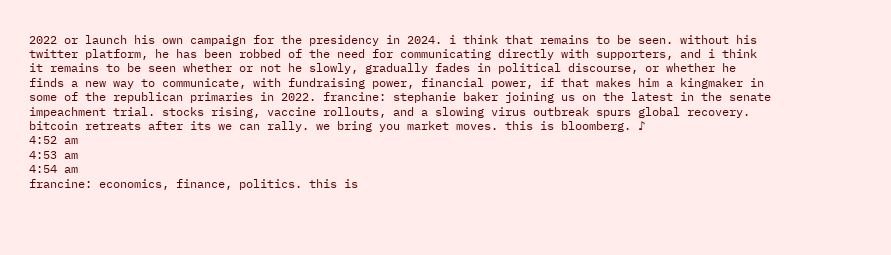2022 or launch his own campaign for the presidency in 2024. i think that remains to be seen. without his twitter platform, he has been robbed of the need for communicating directly with supporters, and i think it remains to be seen whether or not he slowly, gradually fades in political discourse, or whether he finds a new way to communicate, with fundraising power, financial power, if that makes him a kingmaker in some of the republican primaries in 2022. francine: stephanie baker joining us on the latest in the senate impeachment trial. stocks rising, vaccine rollouts, and a slowing virus outbreak spurs global recovery. bitcoin retreats after its we can rally. we bring you market moves. this is bloomberg. ♪
4:52 am
4:53 am
4:54 am
francine: economics, finance, politics. this is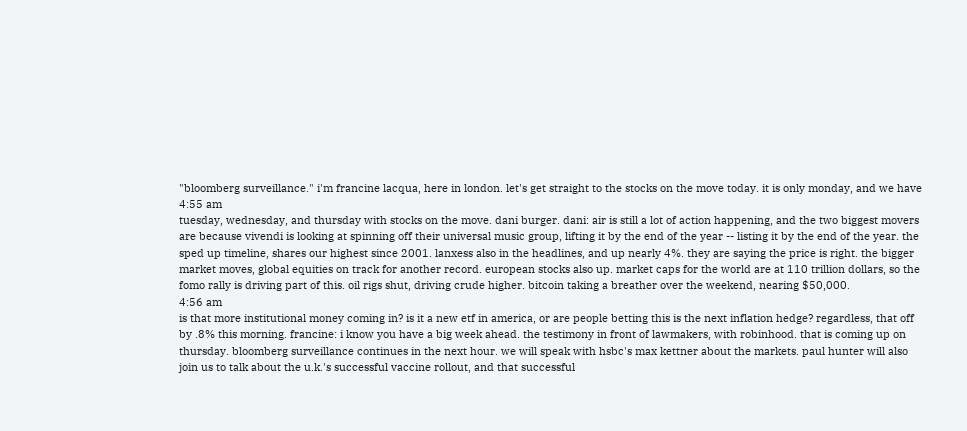"bloomberg surveillance." i'm francine lacqua, here in london. let's get straight to the stocks on the move today. it is only monday, and we have
4:55 am
tuesday, wednesday, and thursday with stocks on the move. dani burger. dani: air is still a lot of action happening, and the two biggest movers are because vivendi is looking at spinning off their universal music group, lifting it by the end of the year -- listing it by the end of the year. the sped up timeline, shares our highest since 2001. lanxess also in the headlines, and up nearly 4%. they are saying the price is right. the bigger market moves, global equities on track for another record. european stocks also up. market caps for the world are at 110 trillion dollars, so the fomo rally is driving part of this. oil rigs shut, driving crude higher. bitcoin taking a breather over the weekend, nearing $50,000.
4:56 am
is that more institutional money coming in? is it a new etf in america, or are people betting this is the next inflation hedge? regardless, that off by .8% this morning. francine: i know you have a big week ahead. the testimony in front of lawmakers, with robinhood. that is coming up on thursday. bloomberg surveillance continues in the next hour. we will speak with hsbc's max kettner about the markets. paul hunter will also join us to talk about the u.k.'s successful vaccine rollout, and that successful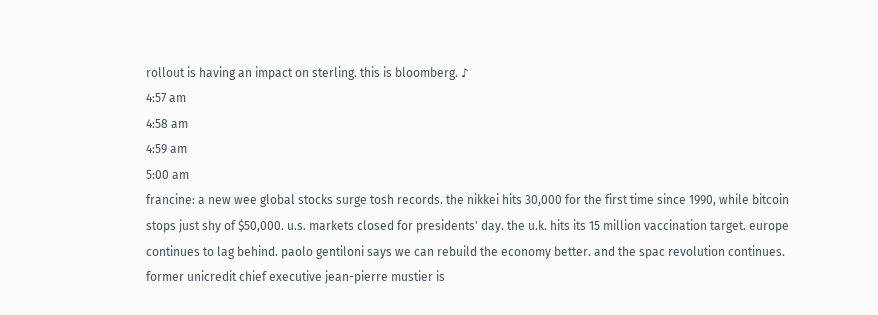rollout is having an impact on sterling. this is bloomberg. ♪
4:57 am
4:58 am
4:59 am
5:00 am
francine: a new wee global stocks surge tosh records. the nikkei hits 30,000 for the first time since 1990, while bitcoin stops just shy of $50,000. u.s. markets closed for presidents' day. the u.k. hits its 15 million vaccination target. europe continues to lag behind. paolo gentiloni says we can rebuild the economy better. and the spac revolution continues. former unicredit chief executive jean-pierre mustier is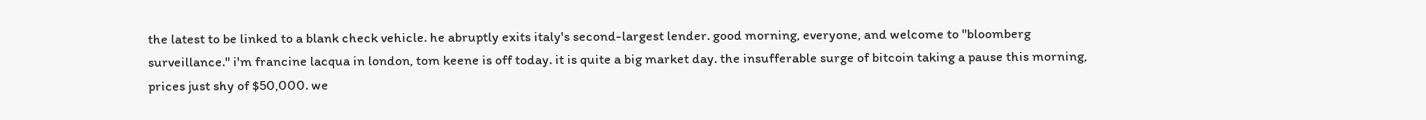the latest to be linked to a blank check vehicle. he abruptly exits italy's second-largest lender. good morning, everyone, and welcome to "bloomberg surveillance." i'm francine lacqua in london, tom keene is off today. it is quite a big market day. the insufferable surge of bitcoin taking a pause this morning, prices just shy of $50,000. we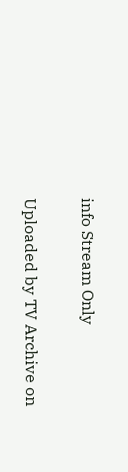info Stream Only

Uploaded by TV Archive on